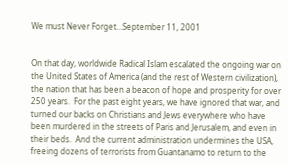We must Never Forget…September 11, 2001


On that day, worldwide Radical Islam escalated the ongoing war on the United States of America (and the rest of Western civilization), the nation that has been a beacon of hope and prosperity for over 250 years.  For the past eight years, we have ignored that war, and turned our backs on Christians and Jews everywhere who have been murdered in the streets of Paris and Jerusalem, and even in their beds.  And the current administration undermines the USA, freeing dozens of terrorists from Guantanamo to return to the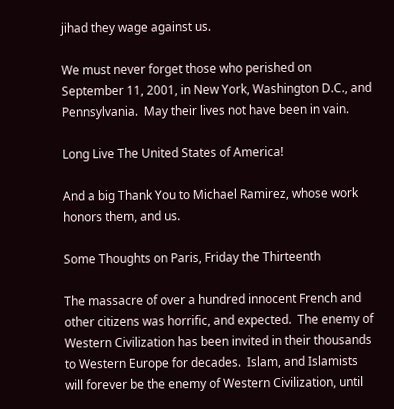jihad they wage against us.

We must never forget those who perished on September 11, 2001, in New York, Washington D.C., and Pennsylvania.  May their lives not have been in vain.

Long Live The United States of America!

And a big Thank You to Michael Ramirez, whose work honors them, and us.

Some Thoughts on Paris, Friday the Thirteenth

The massacre of over a hundred innocent French and other citizens was horrific, and expected.  The enemy of Western Civilization has been invited in their thousands to Western Europe for decades.  Islam, and Islamists will forever be the enemy of Western Civilization, until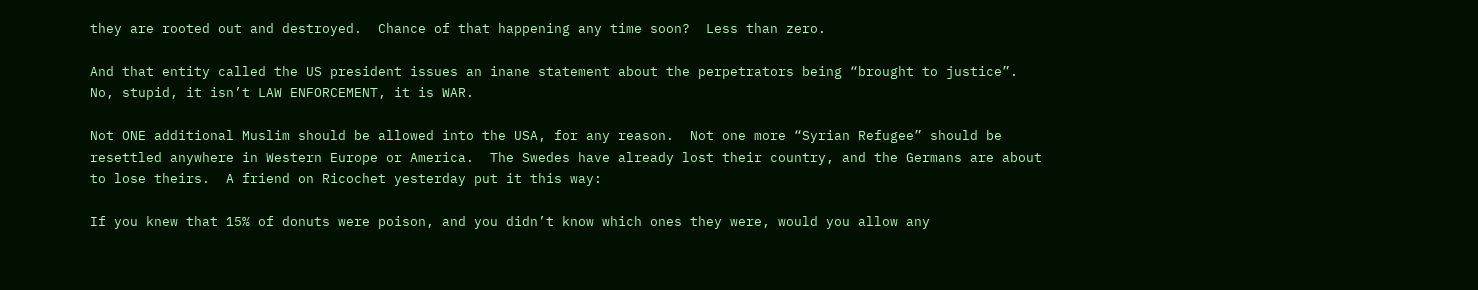they are rooted out and destroyed.  Chance of that happening any time soon?  Less than zero.

And that entity called the US president issues an inane statement about the perpetrators being “brought to justice”.  No, stupid, it isn’t LAW ENFORCEMENT, it is WAR.

Not ONE additional Muslim should be allowed into the USA, for any reason.  Not one more “Syrian Refugee” should be resettled anywhere in Western Europe or America.  The Swedes have already lost their country, and the Germans are about to lose theirs.  A friend on Ricochet yesterday put it this way:

If you knew that 15% of donuts were poison, and you didn’t know which ones they were, would you allow any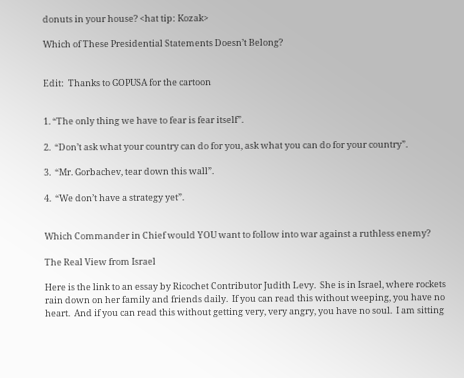donuts in your house? <hat tip: Kozak>

Which of These Presidential Statements Doesn’t Belong?


Edit:  Thanks to GOPUSA for the cartoon


1. “The only thing we have to fear is fear itself”.

2.  “Don’t ask what your country can do for you, ask what you can do for your country”.

3.  “Mr. Gorbachev, tear down this wall”.

4.  “We don’t have a strategy yet”.


Which Commander in Chief would YOU want to follow into war against a ruthless enemy?

The Real View from Israel

Here is the link to an essay by Ricochet Contributor Judith Levy.  She is in Israel, where rockets rain down on her family and friends daily.  If you can read this without weeping, you have no heart.  And if you can read this without getting very, very angry, you have no soul.  I am sitting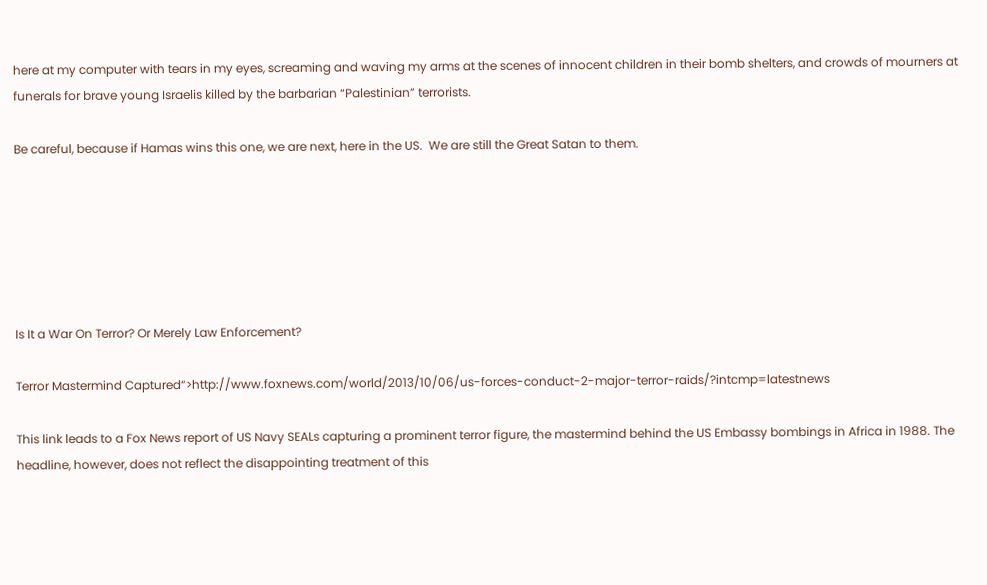here at my computer with tears in my eyes, screaming and waving my arms at the scenes of innocent children in their bomb shelters, and crowds of mourners at funerals for brave young Israelis killed by the barbarian “Palestinian” terrorists.

Be careful, because if Hamas wins this one, we are next, here in the US.  We are still the Great Satan to them.






Is It a War On Terror? Or Merely Law Enforcement?

Terror Mastermind Captured“>http://www.foxnews.com/world/2013/10/06/us-forces-conduct-2-major-terror-raids/?intcmp=latestnews

This link leads to a Fox News report of US Navy SEALs capturing a prominent terror figure, the mastermind behind the US Embassy bombings in Africa in 1988. The headline, however, does not reflect the disappointing treatment of this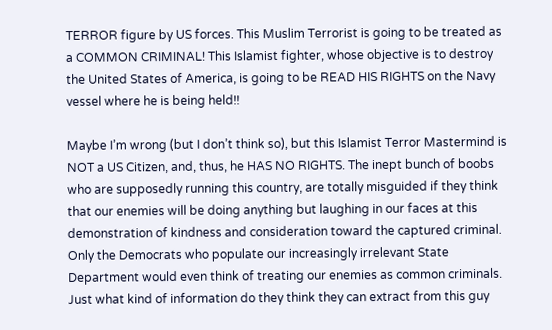TERROR figure by US forces. This Muslim Terrorist is going to be treated as a COMMON CRIMINAL! This Islamist fighter, whose objective is to destroy the United States of America, is going to be READ HIS RIGHTS on the Navy vessel where he is being held!!

Maybe I’m wrong (but I don’t think so), but this Islamist Terror Mastermind is NOT a US Citizen, and, thus, he HAS NO RIGHTS. The inept bunch of boobs who are supposedly running this country, are totally misguided if they think that our enemies will be doing anything but laughing in our faces at this demonstration of kindness and consideration toward the captured criminal. Only the Democrats who populate our increasingly irrelevant State Department would even think of treating our enemies as common criminals. Just what kind of information do they think they can extract from this guy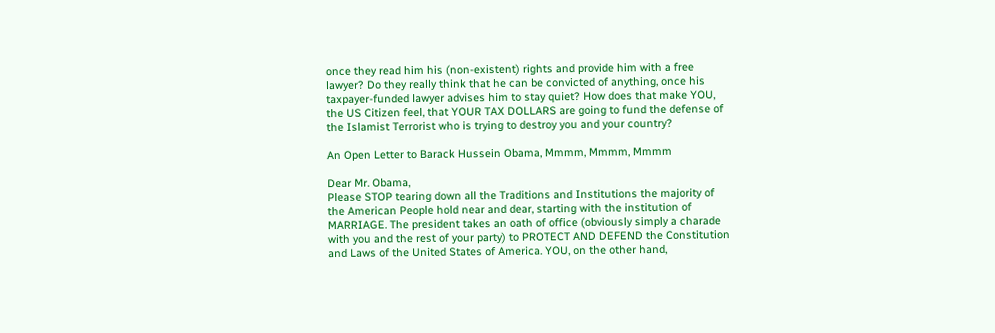once they read him his (non-existent) rights and provide him with a free lawyer? Do they really think that he can be convicted of anything, once his taxpayer-funded lawyer advises him to stay quiet? How does that make YOU, the US Citizen feel, that YOUR TAX DOLLARS are going to fund the defense of the Islamist Terrorist who is trying to destroy you and your country?

An Open Letter to Barack Hussein Obama, Mmmm, Mmmm, Mmmm

Dear Mr. Obama,
Please STOP tearing down all the Traditions and Institutions the majority of the American People hold near and dear, starting with the institution of MARRIAGE. The president takes an oath of office (obviously simply a charade with you and the rest of your party) to PROTECT AND DEFEND the Constitution and Laws of the United States of America. YOU, on the other hand,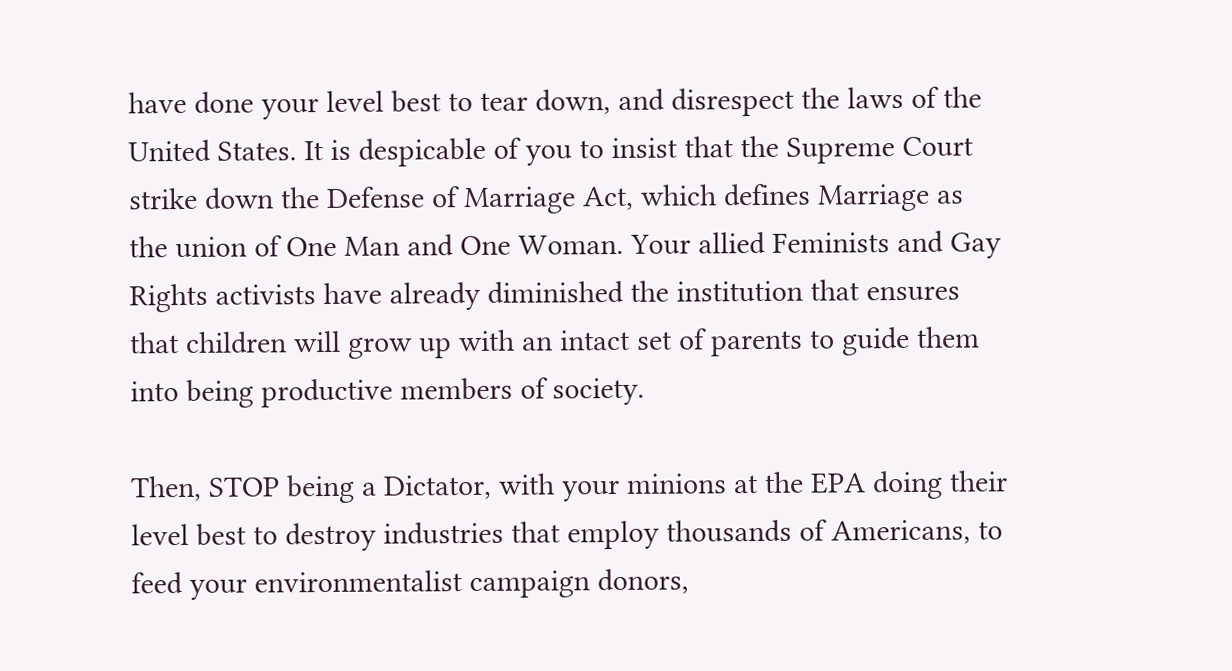have done your level best to tear down, and disrespect the laws of the United States. It is despicable of you to insist that the Supreme Court strike down the Defense of Marriage Act, which defines Marriage as the union of One Man and One Woman. Your allied Feminists and Gay Rights activists have already diminished the institution that ensures that children will grow up with an intact set of parents to guide them into being productive members of society.

Then, STOP being a Dictator, with your minions at the EPA doing their level best to destroy industries that employ thousands of Americans, to feed your environmentalist campaign donors,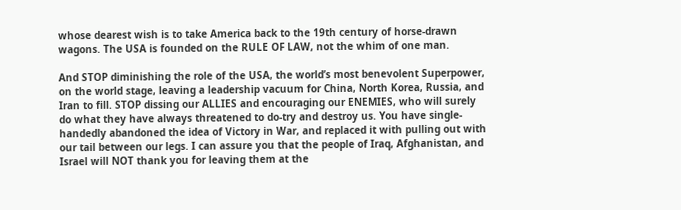whose dearest wish is to take America back to the 19th century of horse-drawn wagons. The USA is founded on the RULE OF LAW, not the whim of one man.

And STOP diminishing the role of the USA, the world’s most benevolent Superpower, on the world stage, leaving a leadership vacuum for China, North Korea, Russia, and Iran to fill. STOP dissing our ALLIES and encouraging our ENEMIES, who will surely do what they have always threatened to do-try and destroy us. You have single-handedly abandoned the idea of Victory in War, and replaced it with pulling out with our tail between our legs. I can assure you that the people of Iraq, Afghanistan, and Israel will NOT thank you for leaving them at the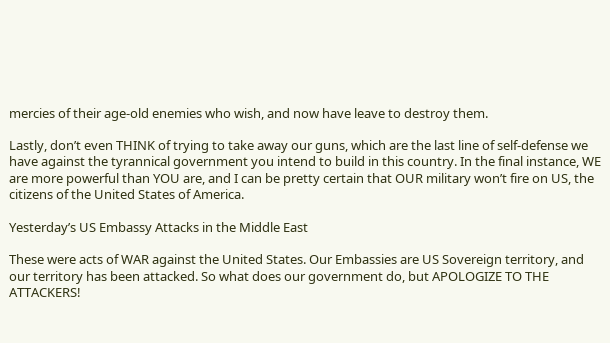mercies of their age-old enemies who wish, and now have leave to destroy them.

Lastly, don’t even THINK of trying to take away our guns, which are the last line of self-defense we have against the tyrannical government you intend to build in this country. In the final instance, WE are more powerful than YOU are, and I can be pretty certain that OUR military won’t fire on US, the citizens of the United States of America.

Yesterday’s US Embassy Attacks in the Middle East

These were acts of WAR against the United States. Our Embassies are US Sovereign territory, and our territory has been attacked. So what does our government do, but APOLOGIZE TO THE ATTACKERS!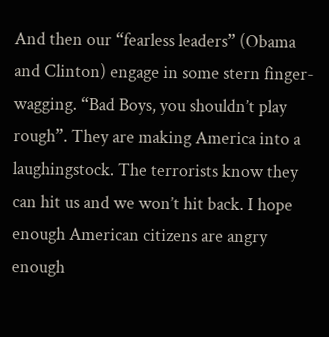And then our “fearless leaders” (Obama and Clinton) engage in some stern finger-wagging. “Bad Boys, you shouldn’t play rough”. They are making America into a laughingstock. The terrorists know they can hit us and we won’t hit back. I hope enough American citizens are angry enough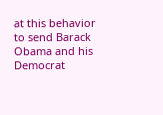at this behavior to send Barack Obama and his Democrat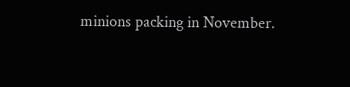minions packing in November.